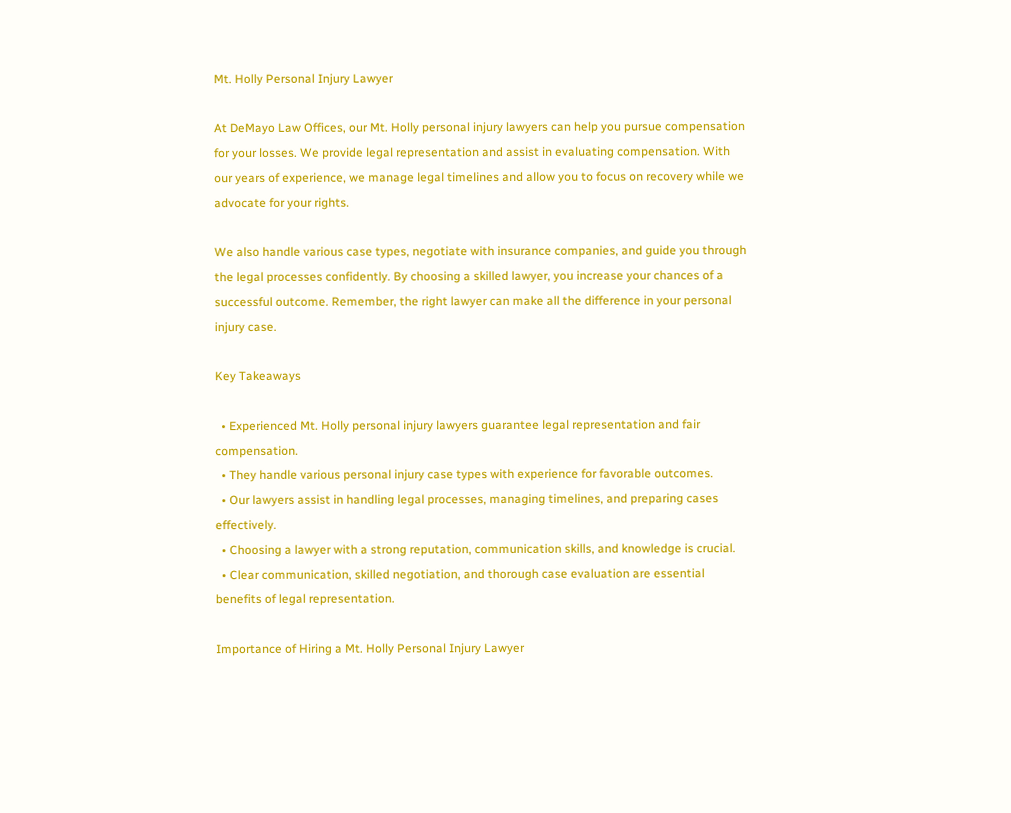Mt. Holly Personal Injury Lawyer

At DeMayo Law Offices, our Mt. Holly personal injury lawyers can help you pursue compensation for your losses. We provide legal representation and assist in evaluating compensation. With our years of experience, we manage legal timelines and allow you to focus on recovery while we advocate for your rights.

We also handle various case types, negotiate with insurance companies, and guide you through the legal processes confidently. By choosing a skilled lawyer, you increase your chances of a successful outcome. Remember, the right lawyer can make all the difference in your personal injury case.

Key Takeaways

  • Experienced Mt. Holly personal injury lawyers guarantee legal representation and fair compensation.
  • They handle various personal injury case types with experience for favorable outcomes.
  • Our lawyers assist in handling legal processes, managing timelines, and preparing cases effectively.
  • Choosing a lawyer with a strong reputation, communication skills, and knowledge is crucial.
  • Clear communication, skilled negotiation, and thorough case evaluation are essential benefits of legal representation.

Importance of Hiring a Mt. Holly Personal Injury Lawyer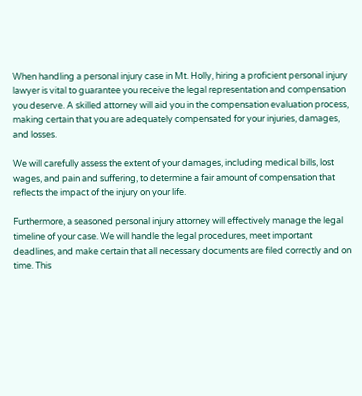When handling a personal injury case in Mt. Holly, hiring a proficient personal injury lawyer is vital to guarantee you receive the legal representation and compensation you deserve. A skilled attorney will aid you in the compensation evaluation process, making certain that you are adequately compensated for your injuries, damages, and losses.

We will carefully assess the extent of your damages, including medical bills, lost wages, and pain and suffering, to determine a fair amount of compensation that reflects the impact of the injury on your life.

Furthermore, a seasoned personal injury attorney will effectively manage the legal timeline of your case. We will handle the legal procedures, meet important deadlines, and make certain that all necessary documents are filed correctly and on time. This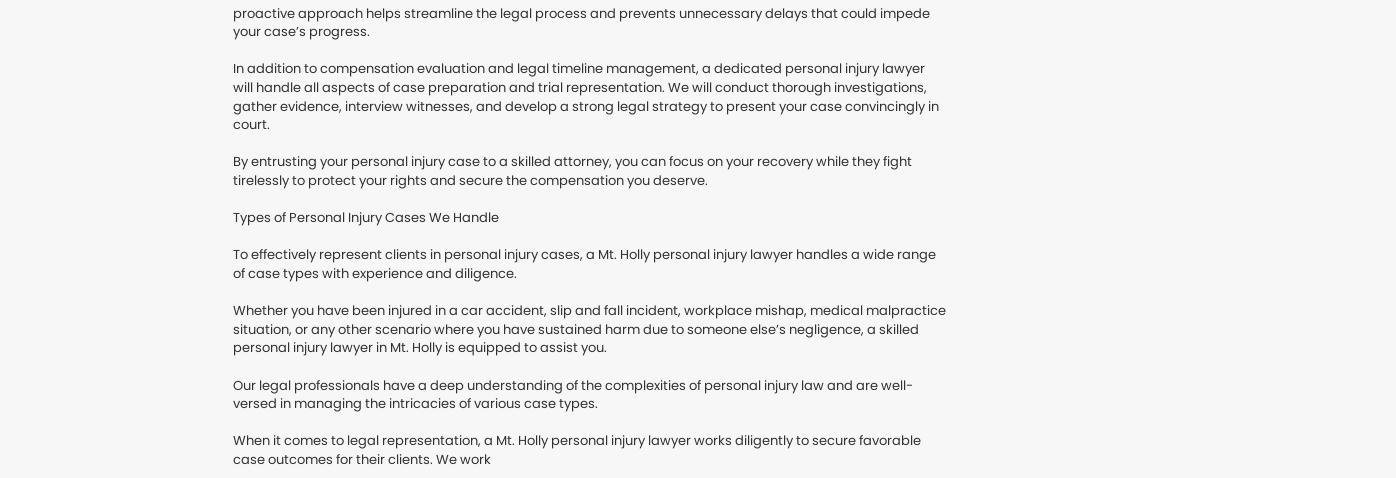proactive approach helps streamline the legal process and prevents unnecessary delays that could impede your case’s progress.

In addition to compensation evaluation and legal timeline management, a dedicated personal injury lawyer will handle all aspects of case preparation and trial representation. We will conduct thorough investigations, gather evidence, interview witnesses, and develop a strong legal strategy to present your case convincingly in court.

By entrusting your personal injury case to a skilled attorney, you can focus on your recovery while they fight tirelessly to protect your rights and secure the compensation you deserve.

Types of Personal Injury Cases We Handle

To effectively represent clients in personal injury cases, a Mt. Holly personal injury lawyer handles a wide range of case types with experience and diligence.

Whether you have been injured in a car accident, slip and fall incident, workplace mishap, medical malpractice situation, or any other scenario where you have sustained harm due to someone else’s negligence, a skilled personal injury lawyer in Mt. Holly is equipped to assist you.

Our legal professionals have a deep understanding of the complexities of personal injury law and are well-versed in managing the intricacies of various case types.

When it comes to legal representation, a Mt. Holly personal injury lawyer works diligently to secure favorable case outcomes for their clients. We work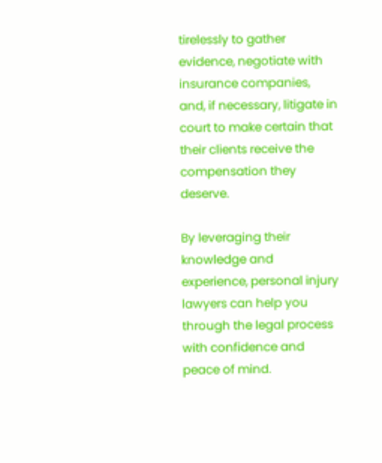tirelessly to gather evidence, negotiate with insurance companies, and, if necessary, litigate in court to make certain that their clients receive the compensation they deserve.

By leveraging their knowledge and experience, personal injury lawyers can help you through the legal process with confidence and peace of mind.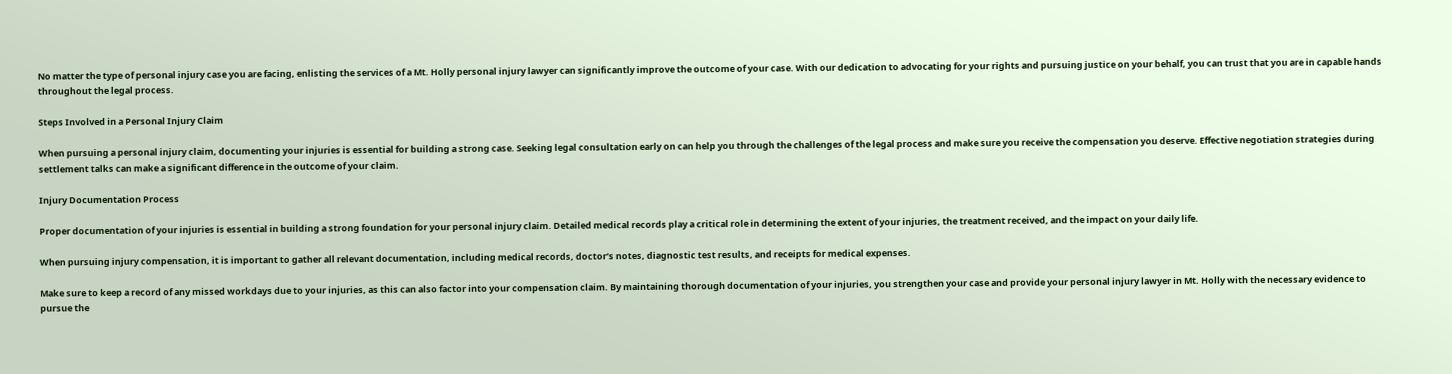No matter the type of personal injury case you are facing, enlisting the services of a Mt. Holly personal injury lawyer can significantly improve the outcome of your case. With our dedication to advocating for your rights and pursuing justice on your behalf, you can trust that you are in capable hands throughout the legal process.

Steps Involved in a Personal Injury Claim

When pursuing a personal injury claim, documenting your injuries is essential for building a strong case. Seeking legal consultation early on can help you through the challenges of the legal process and make sure you receive the compensation you deserve. Effective negotiation strategies during settlement talks can make a significant difference in the outcome of your claim.

Injury Documentation Process

Proper documentation of your injuries is essential in building a strong foundation for your personal injury claim. Detailed medical records play a critical role in determining the extent of your injuries, the treatment received, and the impact on your daily life.

When pursuing injury compensation, it is important to gather all relevant documentation, including medical records, doctor’s notes, diagnostic test results, and receipts for medical expenses.

Make sure to keep a record of any missed workdays due to your injuries, as this can also factor into your compensation claim. By maintaining thorough documentation of your injuries, you strengthen your case and provide your personal injury lawyer in Mt. Holly with the necessary evidence to pursue the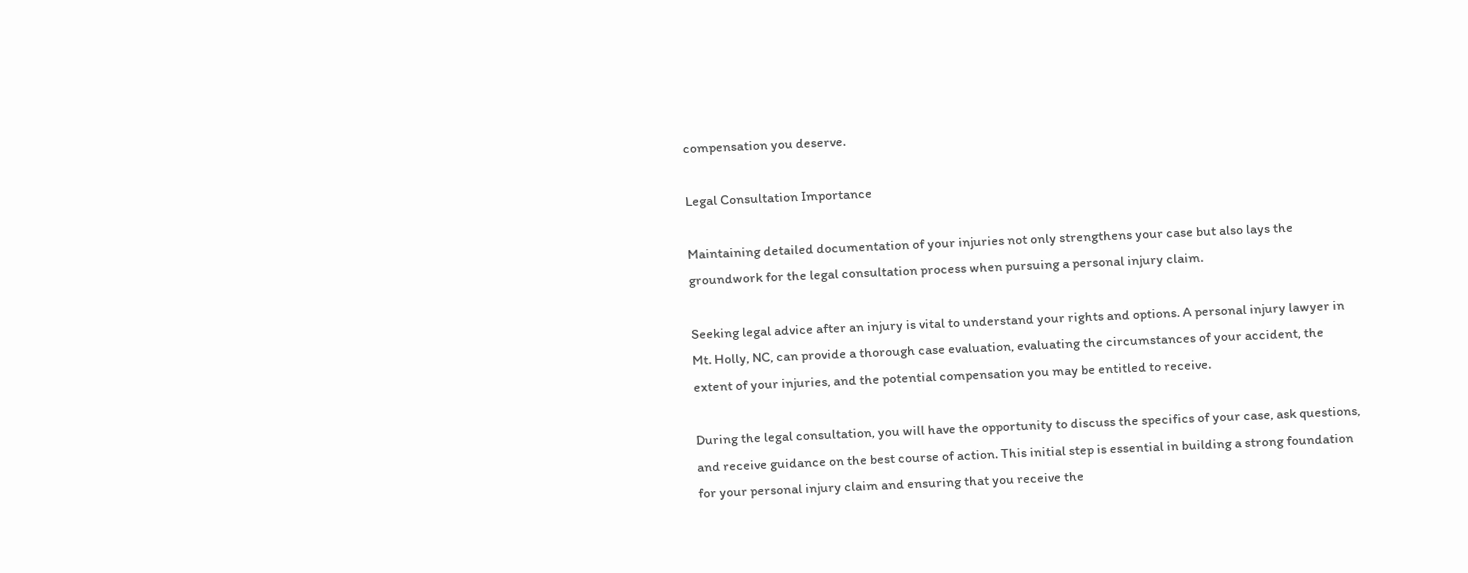compensation you deserve.

Legal Consultation Importance

Maintaining detailed documentation of your injuries not only strengthens your case but also lays the groundwork for the legal consultation process when pursuing a personal injury claim.

Seeking legal advice after an injury is vital to understand your rights and options. A personal injury lawyer in Mt. Holly, NC, can provide a thorough case evaluation, evaluating the circumstances of your accident, the extent of your injuries, and the potential compensation you may be entitled to receive.

During the legal consultation, you will have the opportunity to discuss the specifics of your case, ask questions, and receive guidance on the best course of action. This initial step is essential in building a strong foundation for your personal injury claim and ensuring that you receive the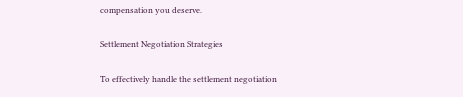compensation you deserve.

Settlement Negotiation Strategies

To effectively handle the settlement negotiation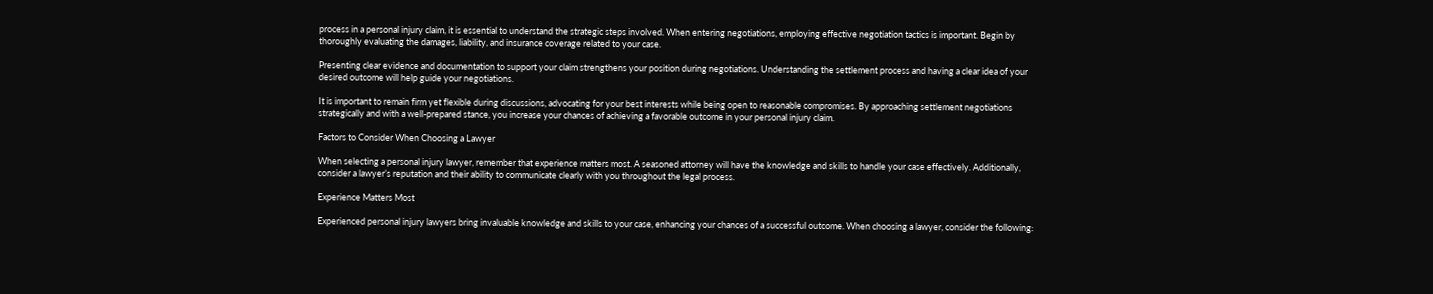process in a personal injury claim, it is essential to understand the strategic steps involved. When entering negotiations, employing effective negotiation tactics is important. Begin by thoroughly evaluating the damages, liability, and insurance coverage related to your case.

Presenting clear evidence and documentation to support your claim strengthens your position during negotiations. Understanding the settlement process and having a clear idea of your desired outcome will help guide your negotiations.

It is important to remain firm yet flexible during discussions, advocating for your best interests while being open to reasonable compromises. By approaching settlement negotiations strategically and with a well-prepared stance, you increase your chances of achieving a favorable outcome in your personal injury claim.

Factors to Consider When Choosing a Lawyer

When selecting a personal injury lawyer, remember that experience matters most. A seasoned attorney will have the knowledge and skills to handle your case effectively. Additionally, consider a lawyer’s reputation and their ability to communicate clearly with you throughout the legal process.

Experience Matters Most

Experienced personal injury lawyers bring invaluable knowledge and skills to your case, enhancing your chances of a successful outcome. When choosing a lawyer, consider the following: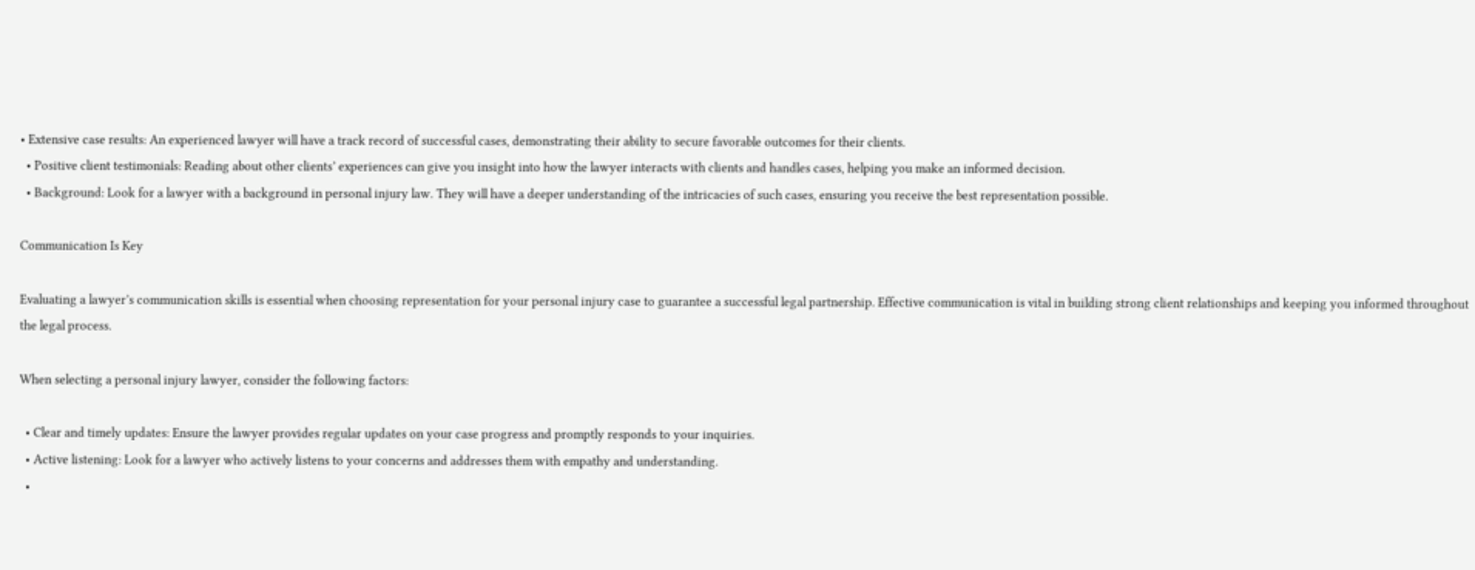• Extensive case results: An experienced lawyer will have a track record of successful cases, demonstrating their ability to secure favorable outcomes for their clients.
  • Positive client testimonials: Reading about other clients’ experiences can give you insight into how the lawyer interacts with clients and handles cases, helping you make an informed decision.
  • Background: Look for a lawyer with a background in personal injury law. They will have a deeper understanding of the intricacies of such cases, ensuring you receive the best representation possible.

Communication Is Key

Evaluating a lawyer’s communication skills is essential when choosing representation for your personal injury case to guarantee a successful legal partnership. Effective communication is vital in building strong client relationships and keeping you informed throughout the legal process.

When selecting a personal injury lawyer, consider the following factors:

  • Clear and timely updates: Ensure the lawyer provides regular updates on your case progress and promptly responds to your inquiries.
  • Active listening: Look for a lawyer who actively listens to your concerns and addresses them with empathy and understanding.
  •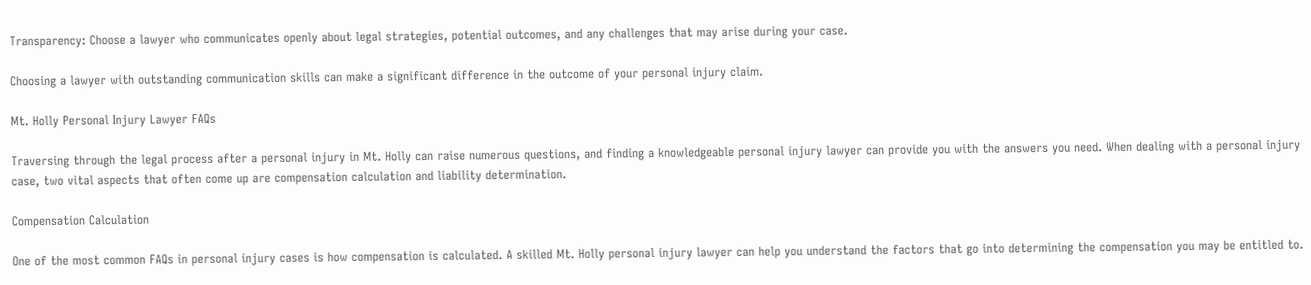Transparency: Choose a lawyer who communicates openly about legal strategies, potential outcomes, and any challenges that may arise during your case.

Choosing a lawyer with outstanding communication skills can make a significant difference in the outcome of your personal injury claim.

Mt. Holly Personal Injury Lawyer FAQs

Traversing through the legal process after a personal injury in Mt. Holly can raise numerous questions, and finding a knowledgeable personal injury lawyer can provide you with the answers you need. When dealing with a personal injury case, two vital aspects that often come up are compensation calculation and liability determination.

Compensation Calculation

One of the most common FAQs in personal injury cases is how compensation is calculated. A skilled Mt. Holly personal injury lawyer can help you understand the factors that go into determining the compensation you may be entitled to.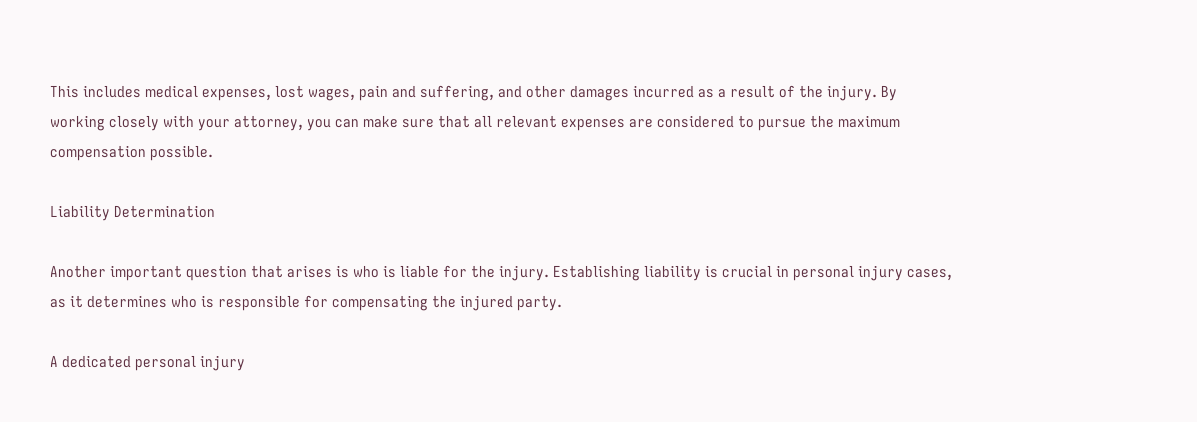This includes medical expenses, lost wages, pain and suffering, and other damages incurred as a result of the injury. By working closely with your attorney, you can make sure that all relevant expenses are considered to pursue the maximum compensation possible.

Liability Determination

Another important question that arises is who is liable for the injury. Establishing liability is crucial in personal injury cases, as it determines who is responsible for compensating the injured party.

A dedicated personal injury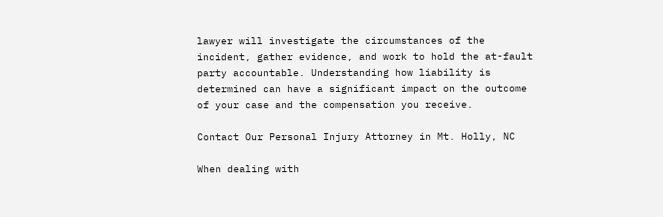lawyer will investigate the circumstances of the incident, gather evidence, and work to hold the at-fault party accountable. Understanding how liability is determined can have a significant impact on the outcome of your case and the compensation you receive.

Contact Our Personal Injury Attorney in Mt. Holly, NC

When dealing with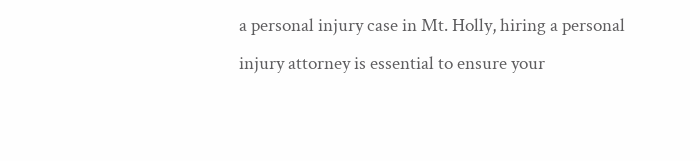a personal injury case in Mt. Holly, hiring a personal injury attorney is essential to ensure your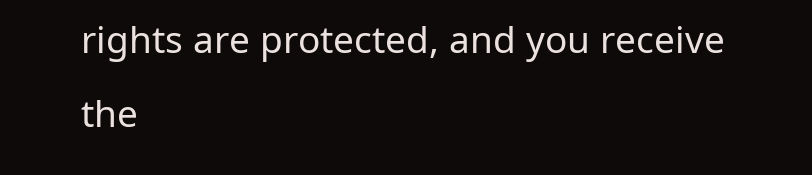rights are protected, and you receive the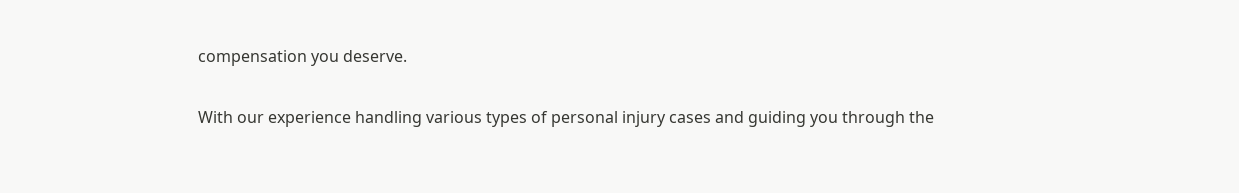compensation you deserve.

With our experience handling various types of personal injury cases and guiding you through the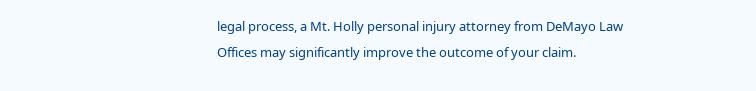legal process, a Mt. Holly personal injury attorney from DeMayo Law Offices may significantly improve the outcome of your claim.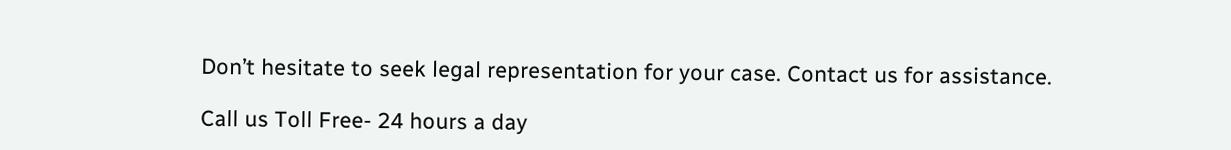Don’t hesitate to seek legal representation for your case. Contact us for assistance.

Call us Toll Free- 24 hours a day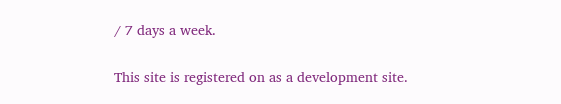/ 7 days a week.

This site is registered on as a development site.